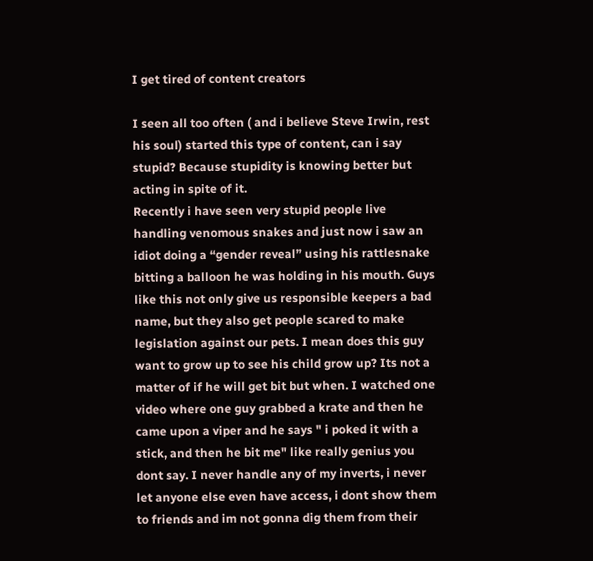I get tired of content creators

I seen all too often ( and i believe Steve Irwin, rest his soul) started this type of content, can i say stupid? Because stupidity is knowing better but acting in spite of it.
Recently i have seen very stupid people live handling venomous snakes and just now i saw an idiot doing a “gender reveal” using his rattlesnake bitting a balloon he was holding in his mouth. Guys like this not only give us responsible keepers a bad name, but they also get people scared to make legislation against our pets. I mean does this guy want to grow up to see his child grow up? Its not a matter of if he will get bit but when. I watched one video where one guy grabbed a krate and then he came upon a viper and he says " i poked it with a stick, and then he bit me" like really genius you dont say. I never handle any of my inverts, i never let anyone else even have access, i dont show them to friends and im not gonna dig them from their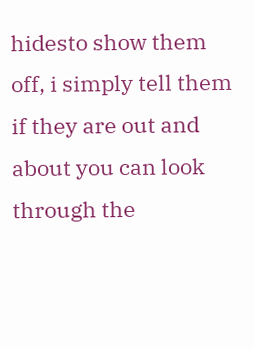hidesto show them off, i simply tell them if they are out and about you can look through the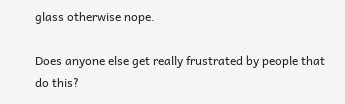glass otherwise nope.

Does anyone else get really frustrated by people that do this?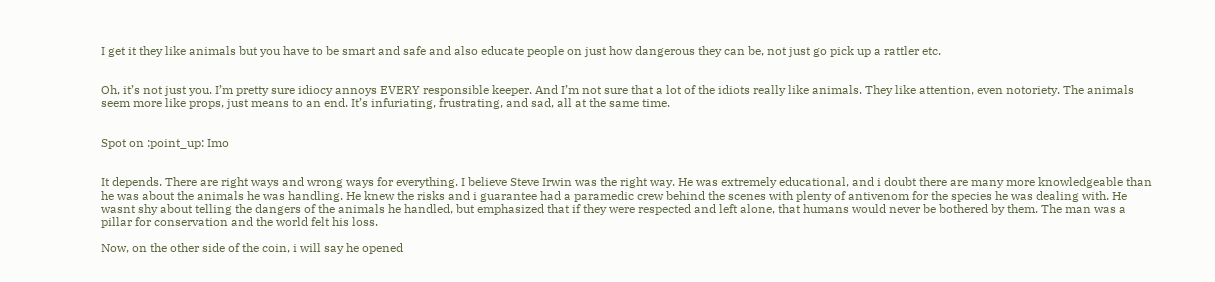I get it they like animals but you have to be smart and safe and also educate people on just how dangerous they can be, not just go pick up a rattler etc.


Oh, it’s not just you. I’m pretty sure idiocy annoys EVERY responsible keeper. And I’m not sure that a lot of the idiots really like animals. They like attention, even notoriety. The animals seem more like props, just means to an end. It’s infuriating, frustrating, and sad, all at the same time.


Spot on :point_up: Imo


It depends. There are right ways and wrong ways for everything. I believe Steve Irwin was the right way. He was extremely educational, and i doubt there are many more knowledgeable than he was about the animals he was handling. He knew the risks and i guarantee had a paramedic crew behind the scenes with plenty of antivenom for the species he was dealing with. He wasnt shy about telling the dangers of the animals he handled, but emphasized that if they were respected and left alone, that humans would never be bothered by them. The man was a pillar for conservation and the world felt his loss.

Now, on the other side of the coin, i will say he opened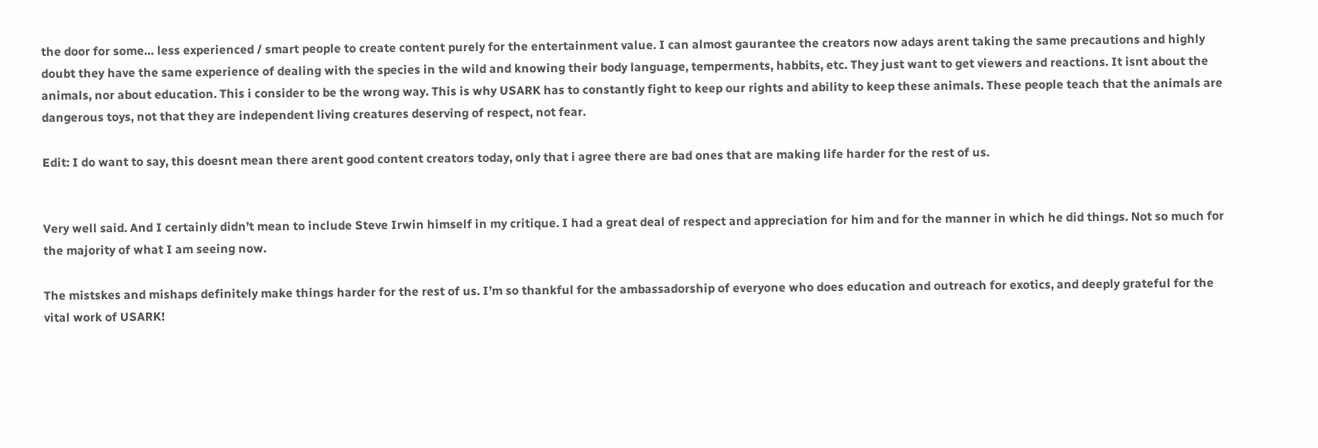the door for some… less experienced / smart people to create content purely for the entertainment value. I can almost gaurantee the creators now adays arent taking the same precautions and highly doubt they have the same experience of dealing with the species in the wild and knowing their body language, temperments, habbits, etc. They just want to get viewers and reactions. It isnt about the animals, nor about education. This i consider to be the wrong way. This is why USARK has to constantly fight to keep our rights and ability to keep these animals. These people teach that the animals are dangerous toys, not that they are independent living creatures deserving of respect, not fear.

Edit: I do want to say, this doesnt mean there arent good content creators today, only that i agree there are bad ones that are making life harder for the rest of us.


Very well said. And I certainly didn’t mean to include Steve Irwin himself in my critique. I had a great deal of respect and appreciation for him and for the manner in which he did things. Not so much for the majority of what I am seeing now.

The mistskes and mishaps definitely make things harder for the rest of us. I’m so thankful for the ambassadorship of everyone who does education and outreach for exotics, and deeply grateful for the vital work of USARK!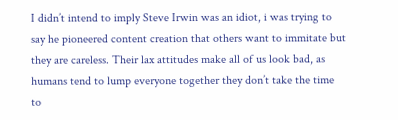I didn’t intend to imply Steve Irwin was an idiot, i was trying to say he pioneered content creation that others want to immitate but they are careless. Their lax attitudes make all of us look bad, as humans tend to lump everyone together they don’t take the time to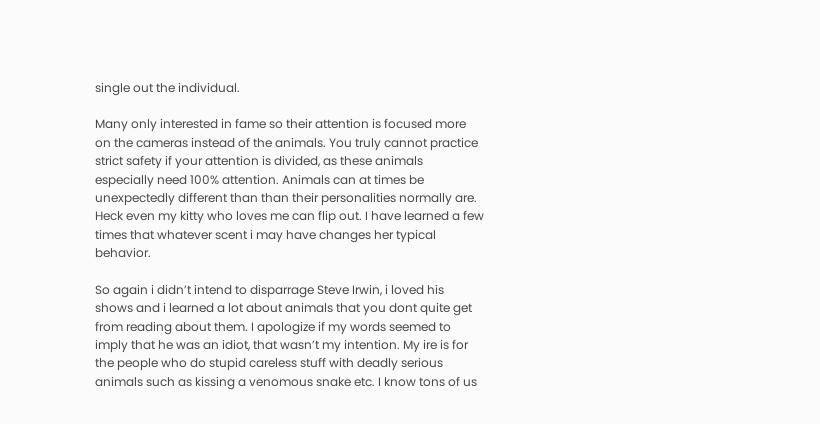single out the individual.

Many only interested in fame so their attention is focused more on the cameras instead of the animals. You truly cannot practice strict safety if your attention is divided, as these animals especially need 100% attention. Animals can at times be unexpectedly different than than their personalities normally are. Heck even my kitty who loves me can flip out. I have learned a few times that whatever scent i may have changes her typical behavior.

So again i didn’t intend to disparrage Steve Irwin, i loved his shows and i learned a lot about animals that you dont quite get from reading about them. I apologize if my words seemed to imply that he was an idiot, that wasn’t my intention. My ire is for the people who do stupid careless stuff with deadly serious animals such as kissing a venomous snake etc. I know tons of us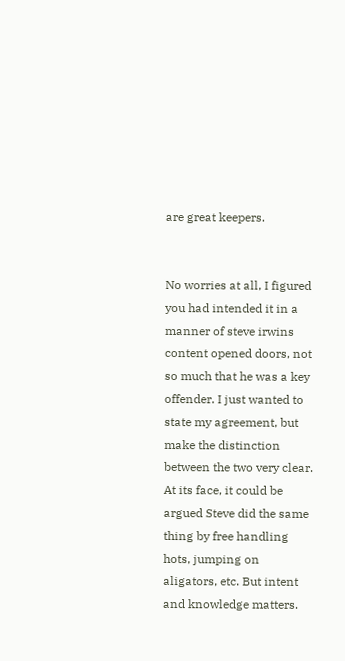are great keepers.


No worries at all, I figured you had intended it in a manner of steve irwins content opened doors, not so much that he was a key offender. I just wanted to state my agreement, but make the distinction between the two very clear. At its face, it could be argued Steve did the same thing by free handling hots, jumping on aligators, etc. But intent and knowledge matters.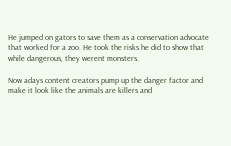He jumped on gators to save them as a conservation advocate that worked for a zoo. He took the risks he did to show that while dangerous, they werent monsters.

Now adays content creators pump up the danger factor and make it look like the animals are killers and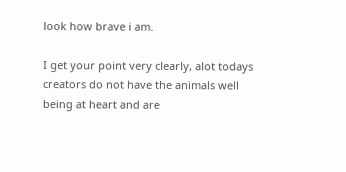look how brave i am.

I get your point very clearly, alot todays creators do not have the animals well being at heart and are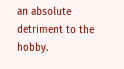an absolute detriment to the hobby.